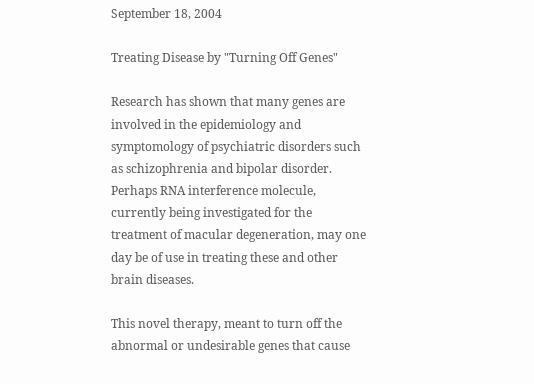September 18, 2004

Treating Disease by "Turning Off Genes"

Research has shown that many genes are involved in the epidemiology and symptomology of psychiatric disorders such as schizophrenia and bipolar disorder. Perhaps RNA interference molecule, currently being investigated for the treatment of macular degeneration, may one day be of use in treating these and other brain diseases.

This novel therapy, meant to turn off the abnormal or undesirable genes that cause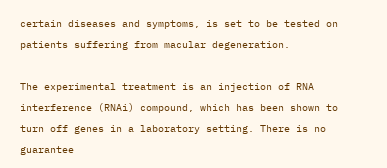certain diseases and symptoms, is set to be tested on patients suffering from macular degeneration.

The experimental treatment is an injection of RNA interference (RNAi) compound, which has been shown to turn off genes in a laboratory setting. There is no guarantee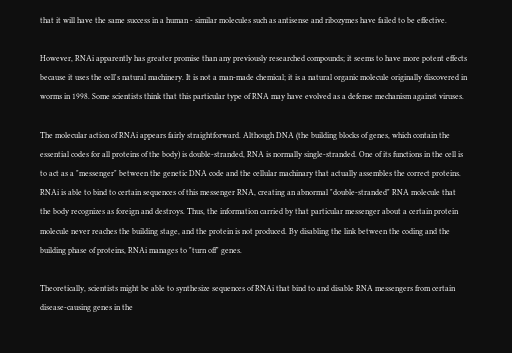that it will have the same success in a human - similar molecules such as antisense and ribozymes have failed to be effective.

However, RNAi apparently has greater promise than any previously researched compounds; it seems to have more potent effects because it uses the cell's natural machinery. It is not a man-made chemical; it is a natural organic molecule originally discovered in worms in 1998. Some scientists think that this particular type of RNA may have evolved as a defense mechanism against viruses.

The molecular action of RNAi appears fairly straightforward. Although DNA (the building blocks of genes, which contain the essential codes for all proteins of the body) is double-stranded, RNA is normally single-stranded. One of its functions in the cell is to act as a "messenger" between the genetic DNA code and the cellular machinary that actually assembles the correct proteins. RNAi is able to bind to certain sequences of this messenger RNA, creating an abnormal "double-stranded" RNA molecule that the body recognizes as foreign and destroys. Thus, the information carried by that particular messenger about a certain protein molecule never reaches the building stage, and the protein is not produced. By disabling the link between the coding and the building phase of proteins, RNAi manages to "turn off" genes.

Theoretically, scientists might be able to synthesize sequences of RNAi that bind to and disable RNA messengers from certain disease-causing genes in the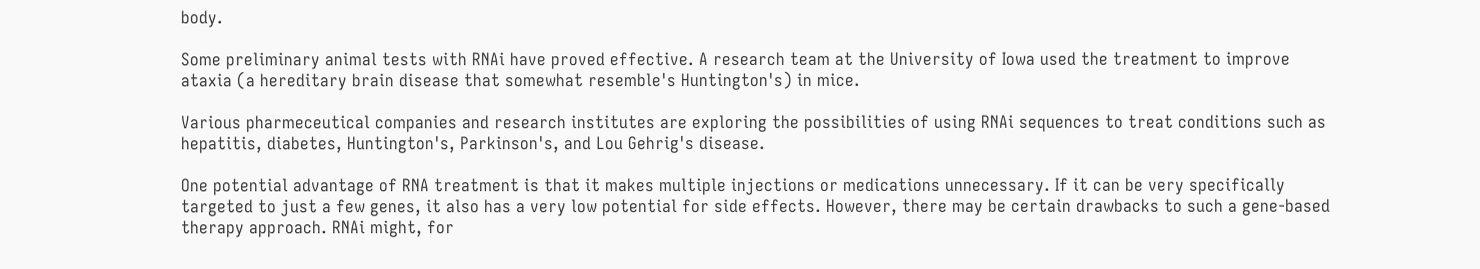body.

Some preliminary animal tests with RNAi have proved effective. A research team at the University of Iowa used the treatment to improve ataxia (a hereditary brain disease that somewhat resemble's Huntington's) in mice.

Various pharmeceutical companies and research institutes are exploring the possibilities of using RNAi sequences to treat conditions such as hepatitis, diabetes, Huntington's, Parkinson's, and Lou Gehrig's disease.

One potential advantage of RNA treatment is that it makes multiple injections or medications unnecessary. If it can be very specifically targeted to just a few genes, it also has a very low potential for side effects. However, there may be certain drawbacks to such a gene-based therapy approach. RNAi might, for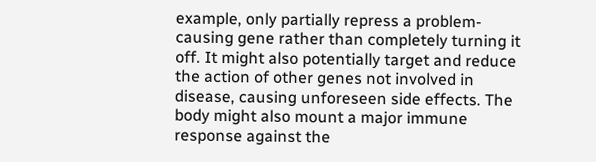example, only partially repress a problem-causing gene rather than completely turning it off. It might also potentially target and reduce the action of other genes not involved in disease, causing unforeseen side effects. The body might also mount a major immune response against the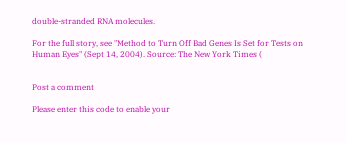double-stranded RNA molecules.

For the full story, see "Method to Turn Off Bad Genes Is Set for Tests on Human Eyes" (Sept 14, 2004). Source: The New York Times (


Post a comment

Please enter this code to enable your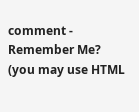comment -
Remember Me?
(you may use HTML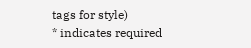tags for style)
* indicates required